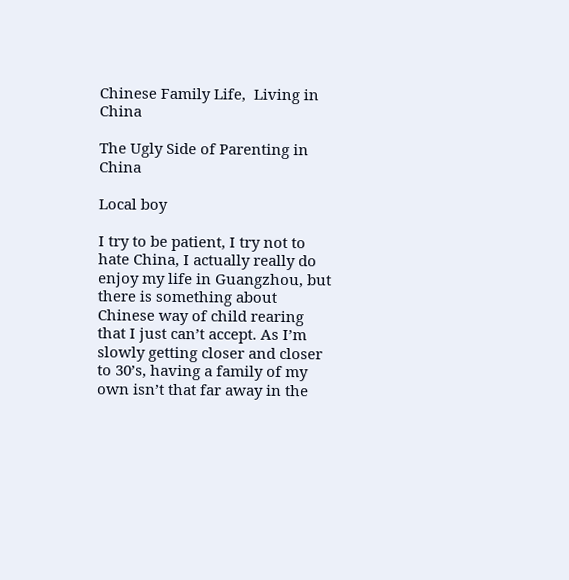Chinese Family Life,  Living in China

The Ugly Side of Parenting in China

Local boy

I try to be patient, I try not to hate China, I actually really do enjoy my life in Guangzhou, but there is something about Chinese way of child rearing that I just can’t accept. As I’m slowly getting closer and closer to 30’s, having a family of my own isn’t that far away in the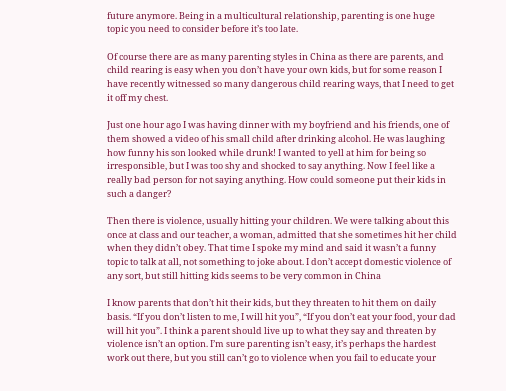future anymore. Being in a multicultural relationship, parenting is one huge topic you need to consider before it’s too late.

Of course there are as many parenting styles in China as there are parents, and child rearing is easy when you don’t have your own kids, but for some reason I have recently witnessed so many dangerous child rearing ways, that I need to get it off my chest.

Just one hour ago I was having dinner with my boyfriend and his friends, one of them showed a video of his small child after drinking alcohol. He was laughing how funny his son looked while drunk! I wanted to yell at him for being so irresponsible, but I was too shy and shocked to say anything. Now I feel like a really bad person for not saying anything. How could someone put their kids in such a danger?

Then there is violence, usually hitting your children. We were talking about this once at class and our teacher, a woman, admitted that she sometimes hit her child when they didn’t obey. That time I spoke my mind and said it wasn’t a funny topic to talk at all, not something to joke about. I don’t accept domestic violence of any sort, but still hitting kids seems to be very common in China

I know parents that don’t hit their kids, but they threaten to hit them on daily basis. “If you don’t listen to me, I will hit you”, “If you don’t eat your food, your dad will hit you”. I think a parent should live up to what they say and threaten by violence isn’t an option. I’m sure parenting isn’t easy, it’s perhaps the hardest work out there, but you still can’t go to violence when you fail to educate your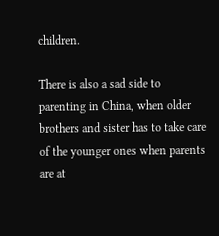children.

There is also a sad side to parenting in China, when older brothers and sister has to take care of the younger ones when parents are at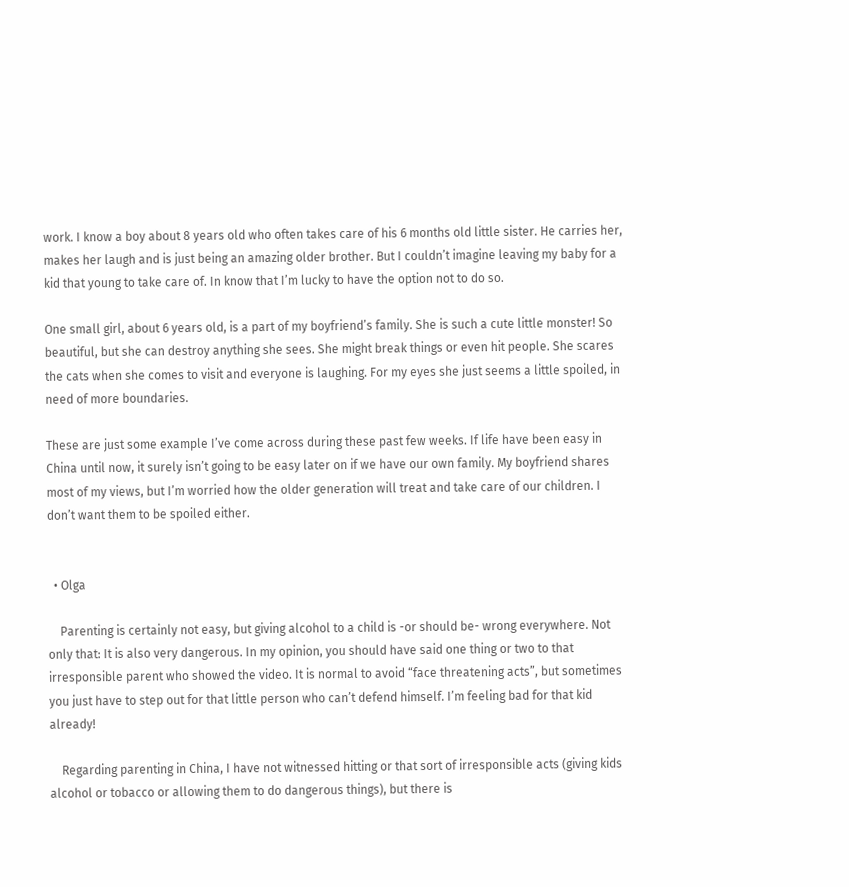work. I know a boy about 8 years old who often takes care of his 6 months old little sister. He carries her, makes her laugh and is just being an amazing older brother. But I couldn’t imagine leaving my baby for a kid that young to take care of. In know that I’m lucky to have the option not to do so.

One small girl, about 6 years old, is a part of my boyfriend’s family. She is such a cute little monster! So beautiful, but she can destroy anything she sees. She might break things or even hit people. She scares the cats when she comes to visit and everyone is laughing. For my eyes she just seems a little spoiled, in need of more boundaries.

These are just some example I’ve come across during these past few weeks. If life have been easy in China until now, it surely isn’t going to be easy later on if we have our own family. My boyfriend shares most of my views, but I’m worried how the older generation will treat and take care of our children. I don’t want them to be spoiled either.


  • Olga

    Parenting is certainly not easy, but giving alcohol to a child is -or should be- wrong everywhere. Not only that: It is also very dangerous. In my opinion, you should have said one thing or two to that irresponsible parent who showed the video. It is normal to avoid “face threatening acts”, but sometimes you just have to step out for that little person who can’t defend himself. I’m feeling bad for that kid already!

    Regarding parenting in China, I have not witnessed hitting or that sort of irresponsible acts (giving kids alcohol or tobacco or allowing them to do dangerous things), but there is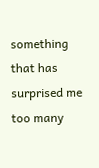something that has surprised me too many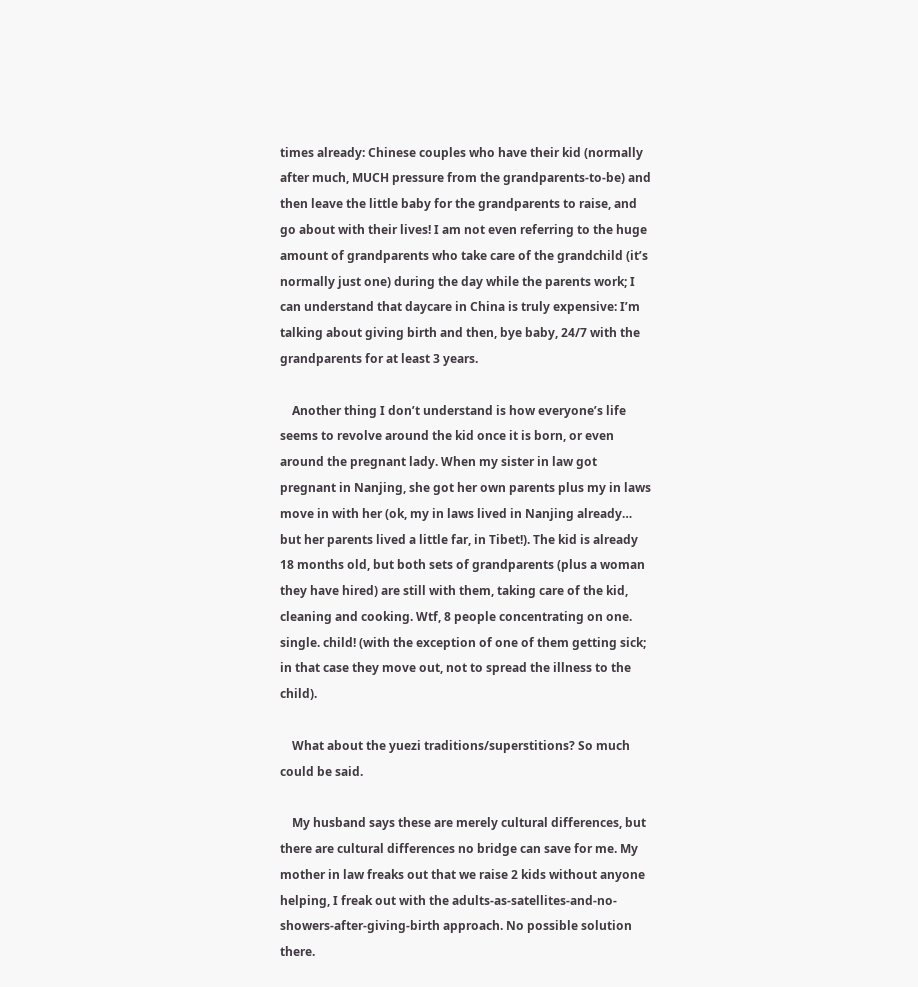times already: Chinese couples who have their kid (normally after much, MUCH pressure from the grandparents-to-be) and then leave the little baby for the grandparents to raise, and go about with their lives! I am not even referring to the huge amount of grandparents who take care of the grandchild (it’s normally just one) during the day while the parents work; I can understand that daycare in China is truly expensive: I’m talking about giving birth and then, bye baby, 24/7 with the grandparents for at least 3 years.

    Another thing I don’t understand is how everyone’s life seems to revolve around the kid once it is born, or even around the pregnant lady. When my sister in law got pregnant in Nanjing, she got her own parents plus my in laws move in with her (ok, my in laws lived in Nanjing already… but her parents lived a little far, in Tibet!). The kid is already 18 months old, but both sets of grandparents (plus a woman they have hired) are still with them, taking care of the kid, cleaning and cooking. Wtf, 8 people concentrating on one. single. child! (with the exception of one of them getting sick; in that case they move out, not to spread the illness to the child).

    What about the yuezi traditions/superstitions? So much could be said.

    My husband says these are merely cultural differences, but there are cultural differences no bridge can save for me. My mother in law freaks out that we raise 2 kids without anyone helping, I freak out with the adults-as-satellites-and-no-showers-after-giving-birth approach. No possible solution there.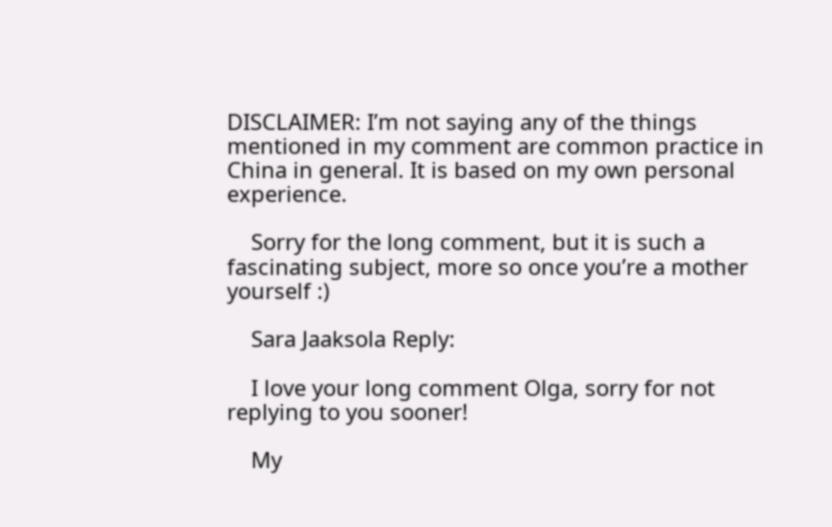DISCLAIMER: I’m not saying any of the things mentioned in my comment are common practice in China in general. It is based on my own personal experience.

    Sorry for the long comment, but it is such a fascinating subject, more so once you’re a mother yourself :)

    Sara Jaaksola Reply:

    I love your long comment Olga, sorry for not replying to you sooner!

    My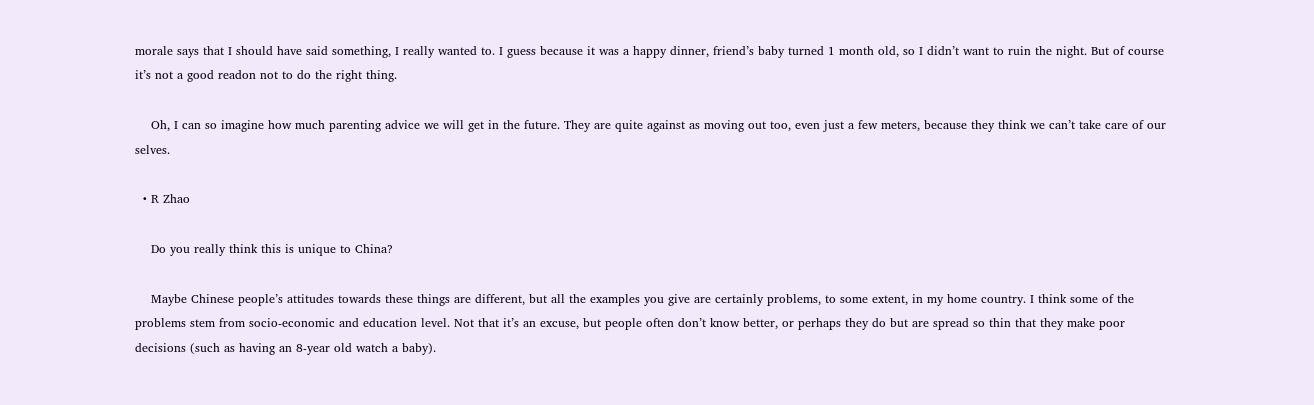morale says that I should have said something, I really wanted to. I guess because it was a happy dinner, friend’s baby turned 1 month old, so I didn’t want to ruin the night. But of course it’s not a good readon not to do the right thing.

    Oh, I can so imagine how much parenting advice we will get in the future. They are quite against as moving out too, even just a few meters, because they think we can’t take care of our selves.

  • R Zhao

    Do you really think this is unique to China?

    Maybe Chinese people’s attitudes towards these things are different, but all the examples you give are certainly problems, to some extent, in my home country. I think some of the problems stem from socio-economic and education level. Not that it’s an excuse, but people often don’t know better, or perhaps they do but are spread so thin that they make poor decisions (such as having an 8-year old watch a baby).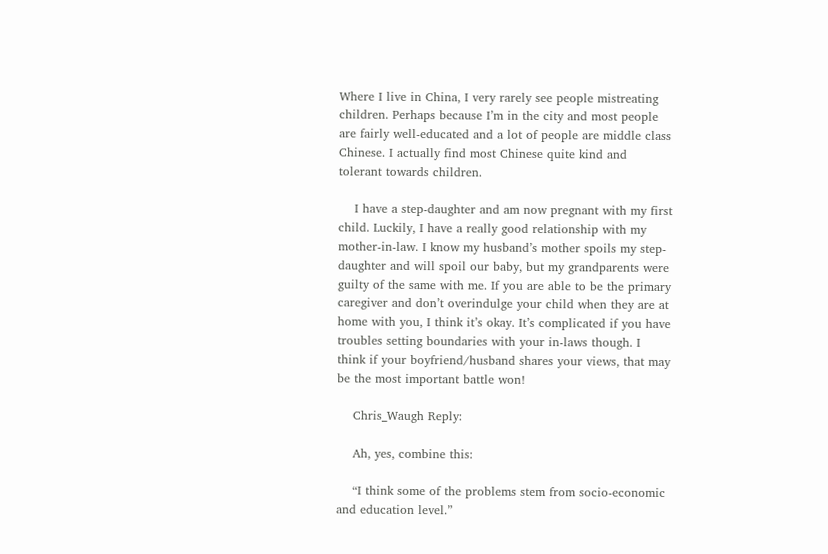Where I live in China, I very rarely see people mistreating children. Perhaps because I’m in the city and most people are fairly well-educated and a lot of people are middle class Chinese. I actually find most Chinese quite kind and tolerant towards children.

    I have a step-daughter and am now pregnant with my first child. Luckily, I have a really good relationship with my mother-in-law. I know my husband’s mother spoils my step-daughter and will spoil our baby, but my grandparents were guilty of the same with me. If you are able to be the primary caregiver and don’t overindulge your child when they are at home with you, I think it’s okay. It’s complicated if you have troubles setting boundaries with your in-laws though. I think if your boyfriend/husband shares your views, that may be the most important battle won!

    Chris_Waugh Reply:

    Ah, yes, combine this:

    “I think some of the problems stem from socio-economic and education level.”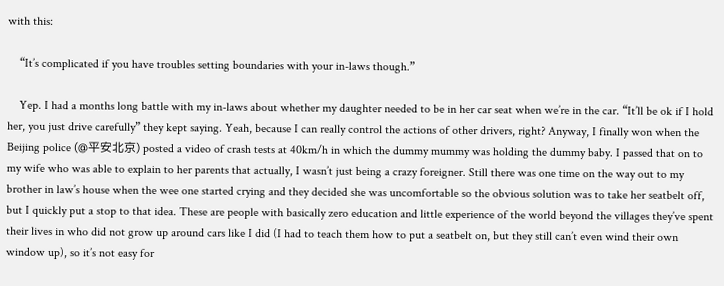with this:

    “It’s complicated if you have troubles setting boundaries with your in-laws though.”

    Yep. I had a months long battle with my in-laws about whether my daughter needed to be in her car seat when we’re in the car. “It’ll be ok if I hold her, you just drive carefully” they kept saying. Yeah, because I can really control the actions of other drivers, right? Anyway, I finally won when the Beijing police (@平安北京) posted a video of crash tests at 40km/h in which the dummy mummy was holding the dummy baby. I passed that on to my wife who was able to explain to her parents that actually, I wasn’t just being a crazy foreigner. Still there was one time on the way out to my brother in law’s house when the wee one started crying and they decided she was uncomfortable so the obvious solution was to take her seatbelt off, but I quickly put a stop to that idea. These are people with basically zero education and little experience of the world beyond the villages they’ve spent their lives in who did not grow up around cars like I did (I had to teach them how to put a seatbelt on, but they still can’t even wind their own window up), so it’s not easy for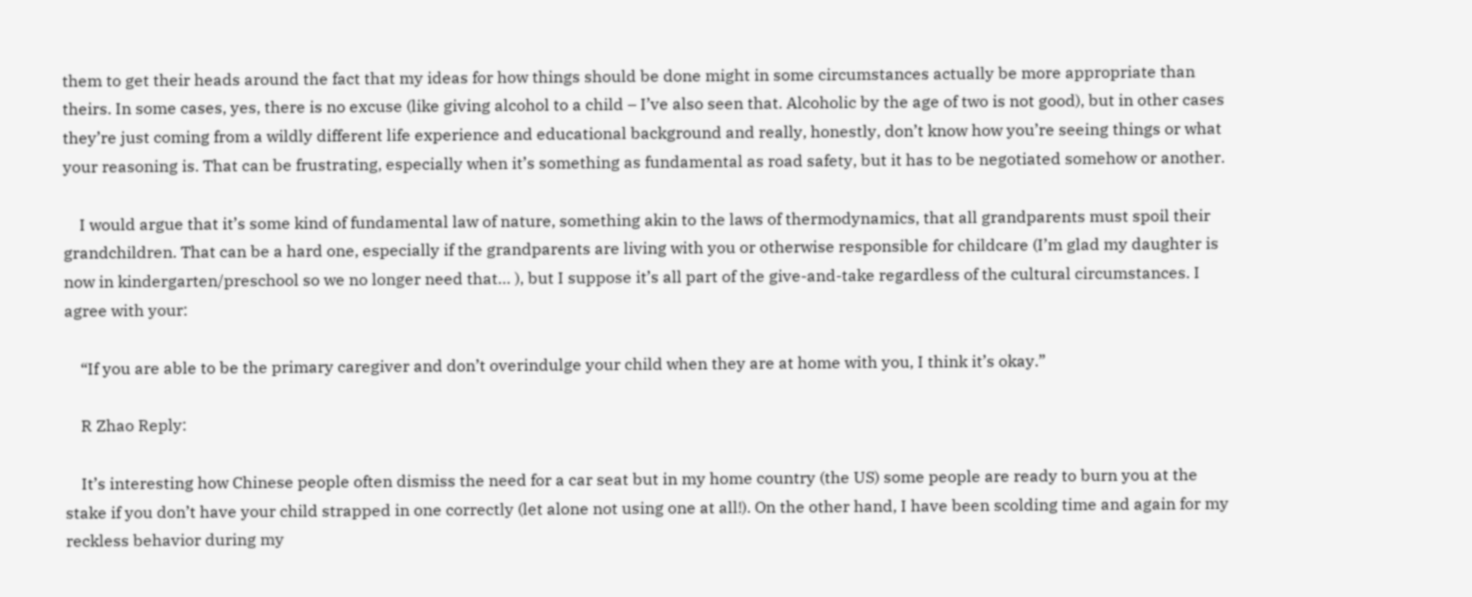them to get their heads around the fact that my ideas for how things should be done might in some circumstances actually be more appropriate than theirs. In some cases, yes, there is no excuse (like giving alcohol to a child – I’ve also seen that. Alcoholic by the age of two is not good), but in other cases they’re just coming from a wildly different life experience and educational background and really, honestly, don’t know how you’re seeing things or what your reasoning is. That can be frustrating, especially when it’s something as fundamental as road safety, but it has to be negotiated somehow or another.

    I would argue that it’s some kind of fundamental law of nature, something akin to the laws of thermodynamics, that all grandparents must spoil their grandchildren. That can be a hard one, especially if the grandparents are living with you or otherwise responsible for childcare (I’m glad my daughter is now in kindergarten/preschool so we no longer need that… ), but I suppose it’s all part of the give-and-take regardless of the cultural circumstances. I agree with your:

    “If you are able to be the primary caregiver and don’t overindulge your child when they are at home with you, I think it’s okay.”

    R Zhao Reply:

    It’s interesting how Chinese people often dismiss the need for a car seat but in my home country (the US) some people are ready to burn you at the stake if you don’t have your child strapped in one correctly (let alone not using one at all!). On the other hand, I have been scolding time and again for my reckless behavior during my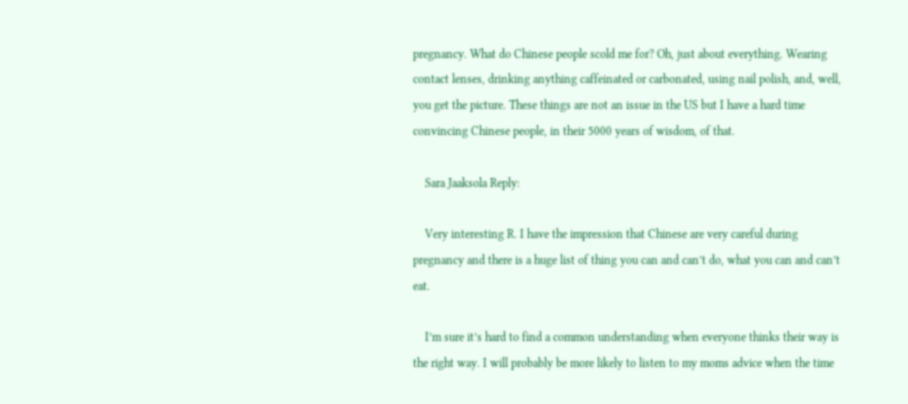pregnancy. What do Chinese people scold me for? Oh, just about everything. Wearing contact lenses, drinking anything caffeinated or carbonated, using nail polish, and, well, you get the picture. These things are not an issue in the US but I have a hard time convincing Chinese people, in their 5000 years of wisdom, of that.

    Sara Jaaksola Reply:

    Very interesting R. I have the impression that Chinese are very careful during pregnancy and there is a huge list of thing you can and can’t do, what you can and can’t eat.

    I’m sure it’s hard to find a common understanding when everyone thinks their way is the right way. I will probably be more likely to listen to my moms advice when the time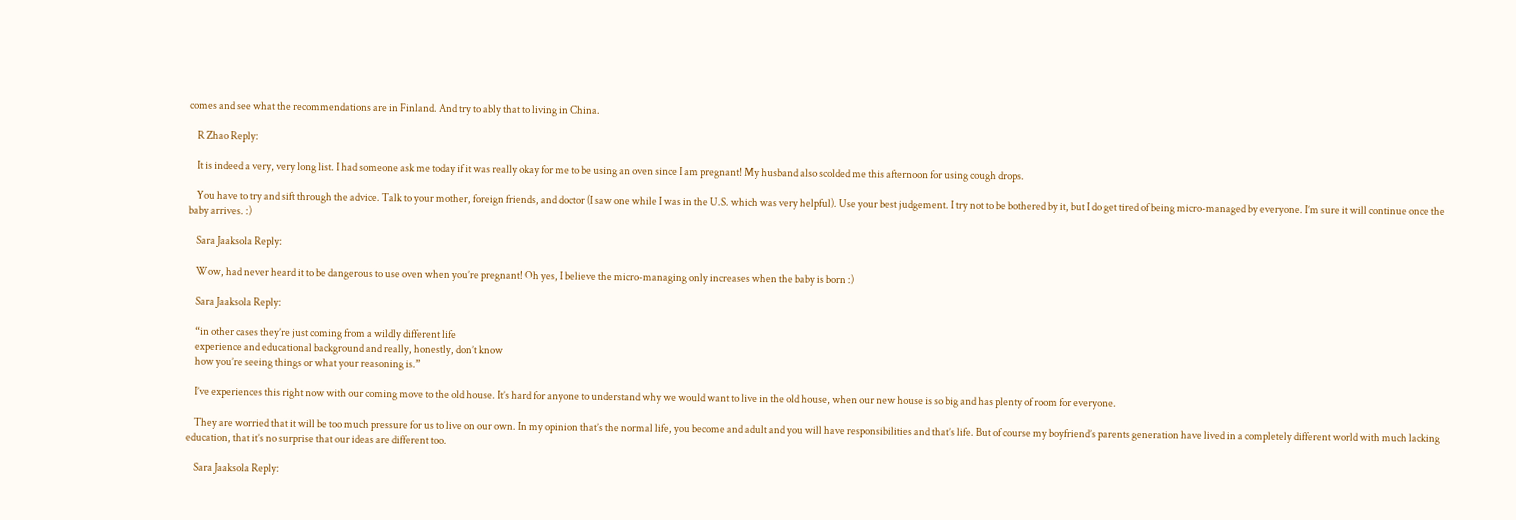comes and see what the recommendations are in Finland. And try to ably that to living in China.

    R Zhao Reply:

    It is indeed a very, very long list. I had someone ask me today if it was really okay for me to be using an oven since I am pregnant! My husband also scolded me this afternoon for using cough drops.

    You have to try and sift through the advice. Talk to your mother, foreign friends, and doctor (I saw one while I was in the U.S. which was very helpful). Use your best judgement. I try not to be bothered by it, but I do get tired of being micro-managed by everyone. I’m sure it will continue once the baby arrives. :)

    Sara Jaaksola Reply:

    Wow, had never heard it to be dangerous to use oven when you’re pregnant! Oh yes, I believe the micro-managing only increases when the baby is born :)

    Sara Jaaksola Reply:

    “in other cases they’re just coming from a wildly different life
    experience and educational background and really, honestly, don’t know
    how you’re seeing things or what your reasoning is.”

    I’ve experiences this right now with our coming move to the old house. It’s hard for anyone to understand why we would want to live in the old house, when our new house is so big and has plenty of room for everyone.

    They are worried that it will be too much pressure for us to live on our own. In my opinion that’s the normal life, you become and adult and you will have responsibilities and that’s life. But of course my boyfriend’s parents generation have lived in a completely different world with much lacking education, that it’s no surprise that our ideas are different too.

    Sara Jaaksola Reply: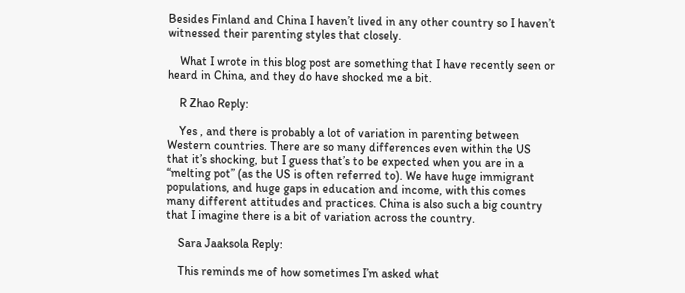Besides Finland and China I haven’t lived in any other country so I haven’t witnessed their parenting styles that closely.

    What I wrote in this blog post are something that I have recently seen or heard in China, and they do have shocked me a bit.

    R Zhao Reply:

    Yes , and there is probably a lot of variation in parenting between Western countries. There are so many differences even within the US that it’s shocking, but I guess that’s to be expected when you are in a “melting pot” (as the US is often referred to). We have huge immigrant populations, and huge gaps in education and income, with this comes many different attitudes and practices. China is also such a big country that I imagine there is a bit of variation across the country.

    Sara Jaaksola Reply:

    This reminds me of how sometimes I’m asked what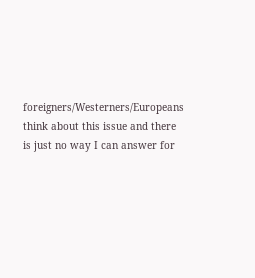foreigners/Westerners/Europeans think about this issue and there is just no way I can answer for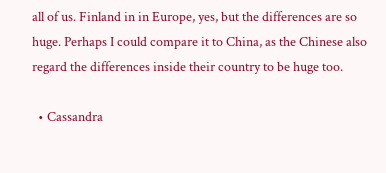all of us. Finland in in Europe, yes, but the differences are so huge. Perhaps I could compare it to China, as the Chinese also regard the differences inside their country to be huge too.

  • Cassandra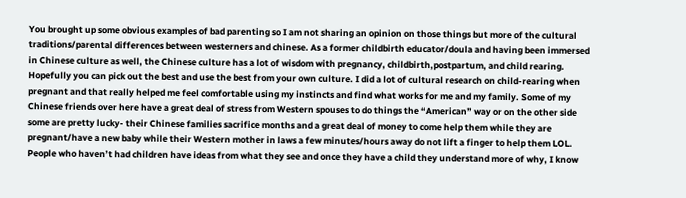You brought up some obvious examples of bad parenting so I am not sharing an opinion on those things but more of the cultural traditions/parental differences between westerners and chinese. As a former childbirth educator/doula and having been immersed in Chinese culture as well, the Chinese culture has a lot of wisdom with pregnancy, childbirth,postpartum, and child rearing. Hopefully you can pick out the best and use the best from your own culture. I did a lot of cultural research on child-rearing when pregnant and that really helped me feel comfortable using my instincts and find what works for me and my family. Some of my Chinese friends over here have a great deal of stress from Western spouses to do things the “American” way or on the other side some are pretty lucky- their Chinese families sacrifice months and a great deal of money to come help them while they are pregnant/have a new baby while their Western mother in laws a few minutes/hours away do not lift a finger to help them LOL. People who haven’t had children have ideas from what they see and once they have a child they understand more of why, I know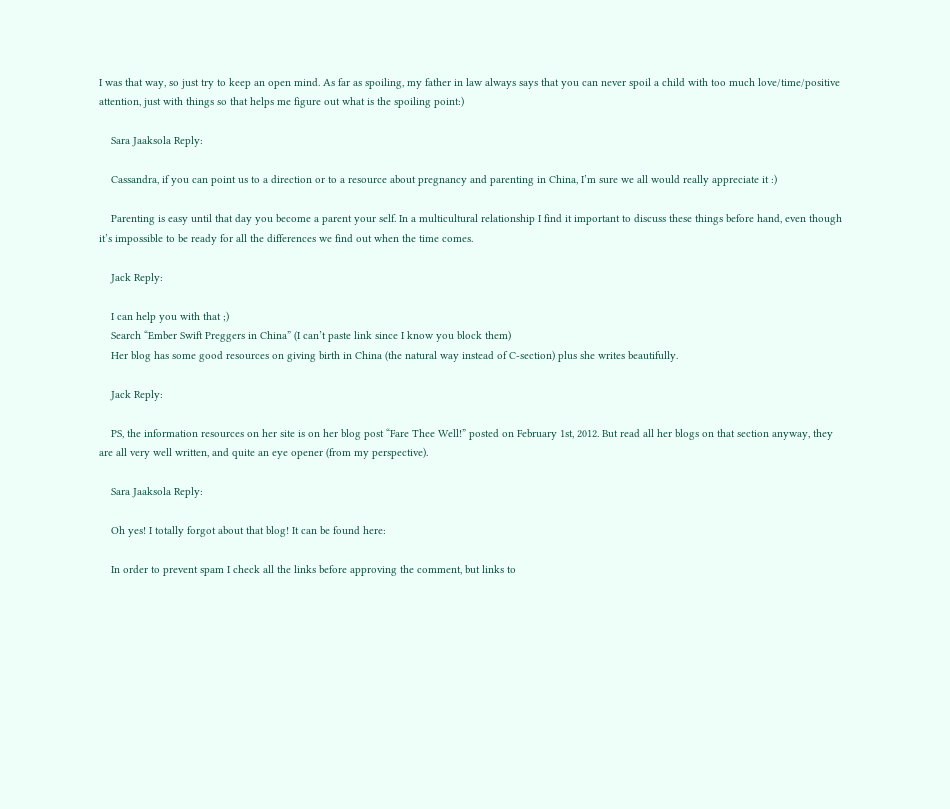I was that way, so just try to keep an open mind. As far as spoiling, my father in law always says that you can never spoil a child with too much love/time/positive attention, just with things so that helps me figure out what is the spoiling point:)

    Sara Jaaksola Reply:

    Cassandra, if you can point us to a direction or to a resource about pregnancy and parenting in China, I’m sure we all would really appreciate it :)

    Parenting is easy until that day you become a parent your self. In a multicultural relationship I find it important to discuss these things before hand, even though it’s impossible to be ready for all the differences we find out when the time comes.

    Jack Reply:

    I can help you with that ;)
    Search “Ember Swift Preggers in China” (I can’t paste link since I know you block them)
    Her blog has some good resources on giving birth in China (the natural way instead of C-section) plus she writes beautifully.

    Jack Reply:

    PS, the information resources on her site is on her blog post “Fare Thee Well!” posted on February 1st, 2012. But read all her blogs on that section anyway, they are all very well written, and quite an eye opener (from my perspective).

    Sara Jaaksola Reply:

    Oh yes! I totally forgot about that blog! It can be found here:

    In order to prevent spam I check all the links before approving the comment, but links to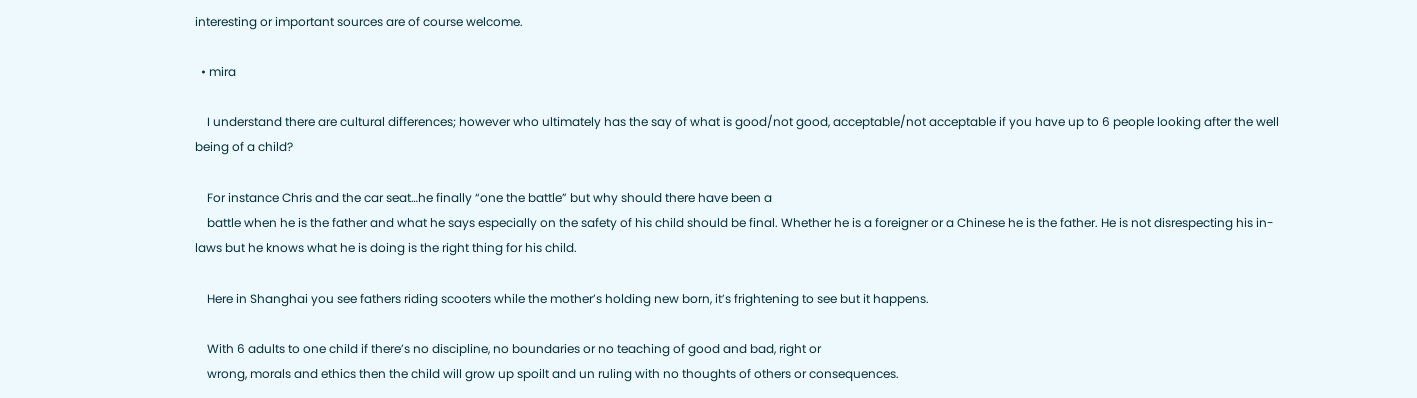interesting or important sources are of course welcome.

  • mira

    I understand there are cultural differences; however who ultimately has the say of what is good/not good, acceptable/not acceptable if you have up to 6 people looking after the well being of a child?

    For instance Chris and the car seat…he finally “one the battle” but why should there have been a
    battle when he is the father and what he says especially on the safety of his child should be final. Whether he is a foreigner or a Chinese he is the father. He is not disrespecting his in-laws but he knows what he is doing is the right thing for his child.

    Here in Shanghai you see fathers riding scooters while the mother’s holding new born, it’s frightening to see but it happens.

    With 6 adults to one child if there’s no discipline, no boundaries or no teaching of good and bad, right or
    wrong, morals and ethics then the child will grow up spoilt and un ruling with no thoughts of others or consequences.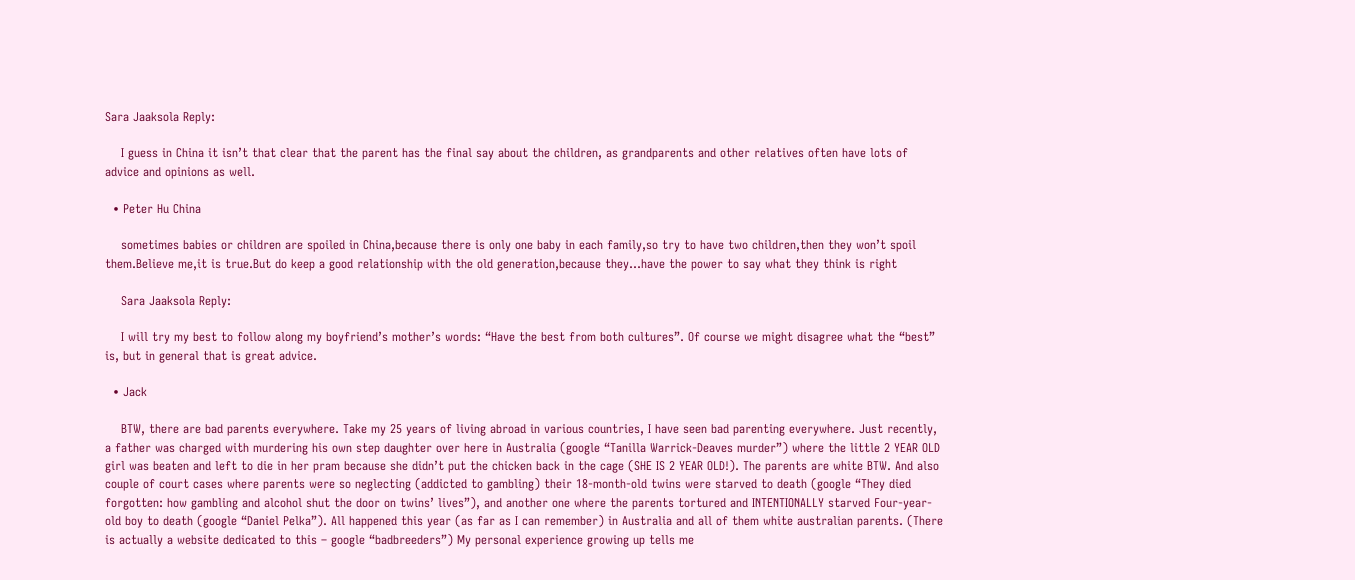Sara Jaaksola Reply:

    I guess in China it isn’t that clear that the parent has the final say about the children, as grandparents and other relatives often have lots of advice and opinions as well.

  • Peter Hu China

    sometimes babies or children are spoiled in China,because there is only one baby in each family,so try to have two children,then they won’t spoil them.Believe me,it is true.But do keep a good relationship with the old generation,because they…have the power to say what they think is right

    Sara Jaaksola Reply:

    I will try my best to follow along my boyfriend’s mother’s words: “Have the best from both cultures”. Of course we might disagree what the “best” is, but in general that is great advice.

  • Jack

    BTW, there are bad parents everywhere. Take my 25 years of living abroad in various countries, I have seen bad parenting everywhere. Just recently, a father was charged with murdering his own step daughter over here in Australia (google “Tanilla Warrick-Deaves murder”) where the little 2 YEAR OLD girl was beaten and left to die in her pram because she didn’t put the chicken back in the cage (SHE IS 2 YEAR OLD!). The parents are white BTW. And also couple of court cases where parents were so neglecting (addicted to gambling) their 18-month-old twins were starved to death (google “They died forgotten: how gambling and alcohol shut the door on twins’ lives”), and another one where the parents tortured and INTENTIONALLY starved Four-year-old boy to death (google “Daniel Pelka”). All happened this year (as far as I can remember) in Australia and all of them white australian parents. (There is actually a website dedicated to this – google “badbreeders”) My personal experience growing up tells me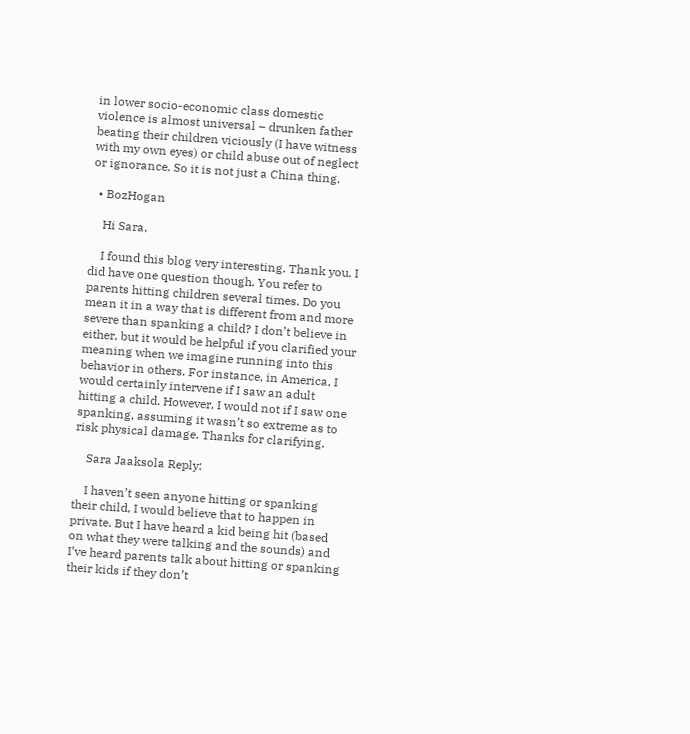in lower socio-economic class domestic violence is almost universal – drunken father beating their children viciously (I have witness with my own eyes) or child abuse out of neglect or ignorance. So it is not just a China thing.

  • BozHogan

    Hi Sara,

    I found this blog very interesting. Thank you. I did have one question though. You refer to parents hitting children several times. Do you mean it in a way that is different from and more severe than spanking a child? I don’t believe in either, but it would be helpful if you clarified your meaning when we imagine running into this behavior in others. For instance, in America, I would certainly intervene if I saw an adult hitting a child. However, I would not if I saw one spanking, assuming it wasn’t so extreme as to risk physical damage. Thanks for clarifying.

    Sara Jaaksola Reply:

    I haven’t seen anyone hitting or spanking their child, I would believe that to happen in private. But I have heard a kid being hit (based on what they were talking and the sounds) and I’ve heard parents talk about hitting or spanking their kids if they don’t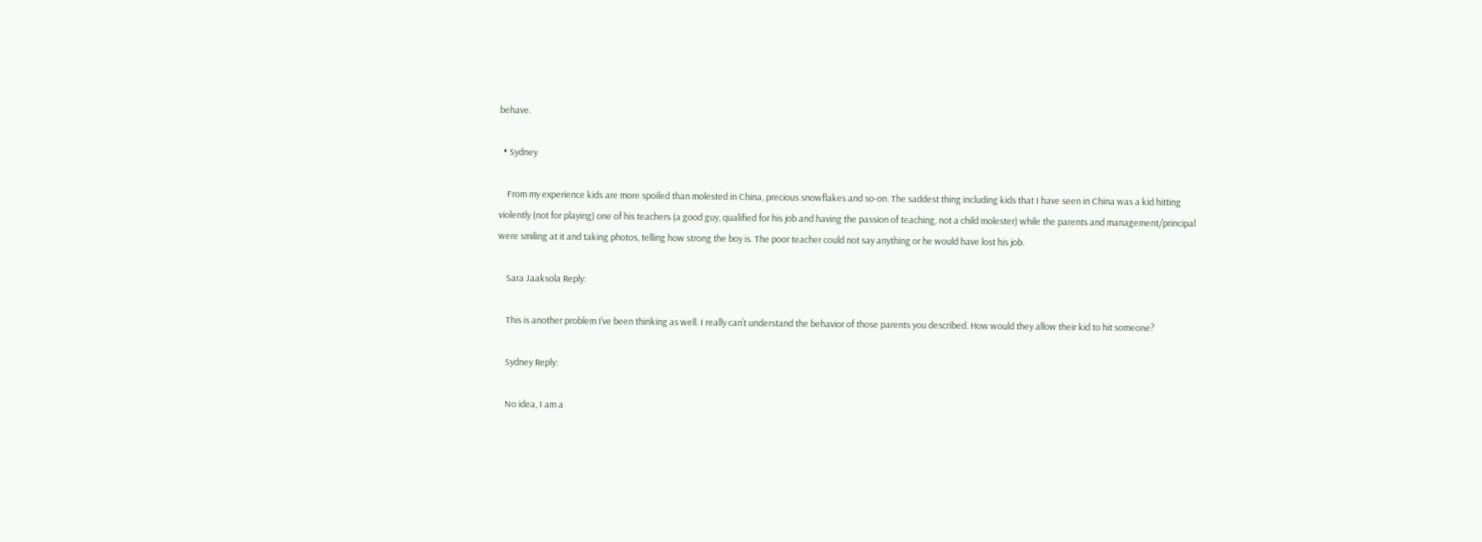behave.

  • Sydney

    From my experience kids are more spoiled than molested in China, precious snowflakes and so-on. The saddest thing including kids that I have seen in China was a kid hitting violently (not for playing) one of his teachers (a good guy, qualified for his job and having the passion of teaching, not a child molester) while the parents and management/principal were smiling at it and taking photos, telling how strong the boy is. The poor teacher could not say anything or he would have lost his job.

    Sara Jaaksola Reply:

    This is another problem I’ve been thinking as well. I really can’t understand the behavior of those parents you described. How would they allow their kid to hit someone?

    Sydney Reply:

    No idea, I am a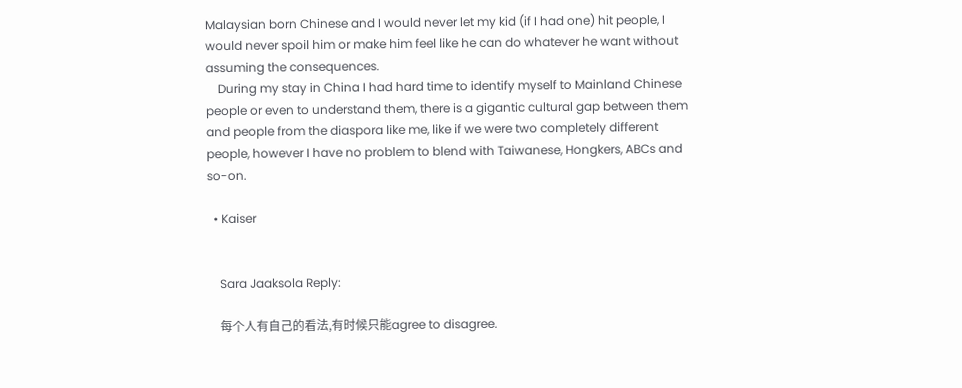Malaysian born Chinese and I would never let my kid (if I had one) hit people, I would never spoil him or make him feel like he can do whatever he want without assuming the consequences.
    During my stay in China I had hard time to identify myself to Mainland Chinese people or even to understand them, there is a gigantic cultural gap between them and people from the diaspora like me, like if we were two completely different people, however I have no problem to blend with Taiwanese, Hongkers, ABCs and so-on.

  • Kaiser


    Sara Jaaksola Reply:

    每个人有自己的看法,有时候只能agree to disagree.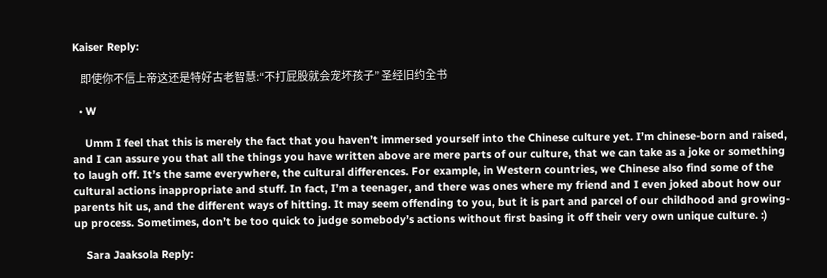Kaiser Reply:

    即使你不信上帝这还是特好古老智慧:“不打屁股就会宠坏孩子” 圣经旧约全书

  • W

    Umm I feel that this is merely the fact that you haven’t immersed yourself into the Chinese culture yet. I’m chinese-born and raised, and I can assure you that all the things you have written above are mere parts of our culture, that we can take as a joke or something to laugh off. It’s the same everywhere, the cultural differences. For example, in Western countries, we Chinese also find some of the cultural actions inappropriate and stuff. In fact, I’m a teenager, and there was ones where my friend and I even joked about how our parents hit us, and the different ways of hitting. It may seem offending to you, but it is part and parcel of our childhood and growing-up process. Sometimes, don’t be too quick to judge somebody’s actions without first basing it off their very own unique culture. :)

    Sara Jaaksola Reply: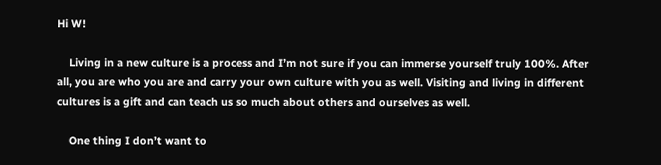Hi W!

    Living in a new culture is a process and I’m not sure if you can immerse yourself truly 100%. After all, you are who you are and carry your own culture with you as well. Visiting and living in different cultures is a gift and can teach us so much about others and ourselves as well.

    One thing I don’t want to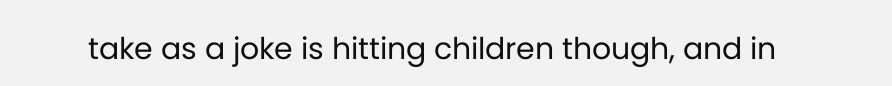take as a joke is hitting children though, and in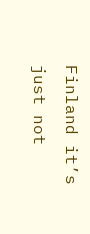Finland it’s just not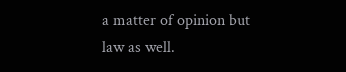a matter of opinion but law as well.